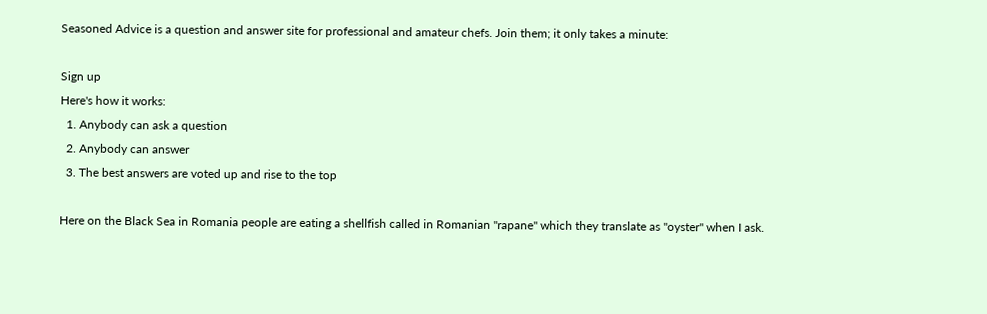Seasoned Advice is a question and answer site for professional and amateur chefs. Join them; it only takes a minute:

Sign up
Here's how it works:
  1. Anybody can ask a question
  2. Anybody can answer
  3. The best answers are voted up and rise to the top

Here on the Black Sea in Romania people are eating a shellfish called in Romanian "rapane" which they translate as "oyster" when I ask.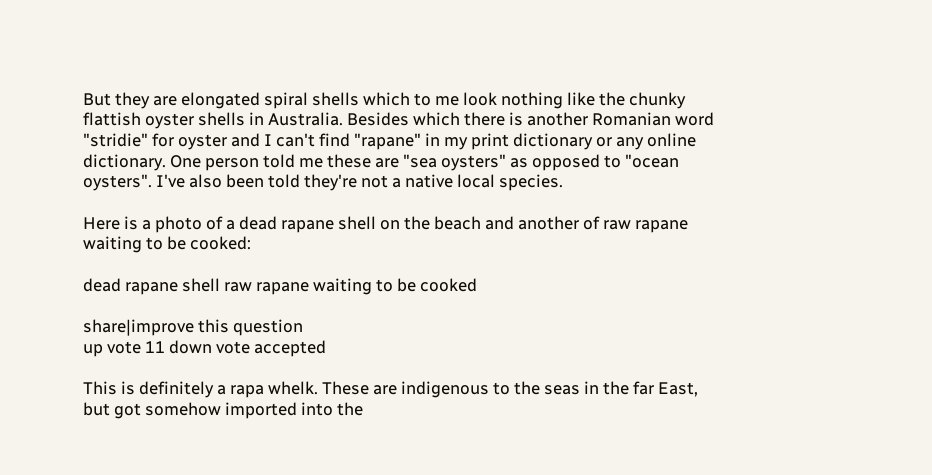But they are elongated spiral shells which to me look nothing like the chunky flattish oyster shells in Australia. Besides which there is another Romanian word "stridie" for oyster and I can't find "rapane" in my print dictionary or any online dictionary. One person told me these are "sea oysters" as opposed to "ocean oysters". I've also been told they're not a native local species.

Here is a photo of a dead rapane shell on the beach and another of raw rapane waiting to be cooked:

dead rapane shell raw rapane waiting to be cooked

share|improve this question
up vote 11 down vote accepted

This is definitely a rapa whelk. These are indigenous to the seas in the far East, but got somehow imported into the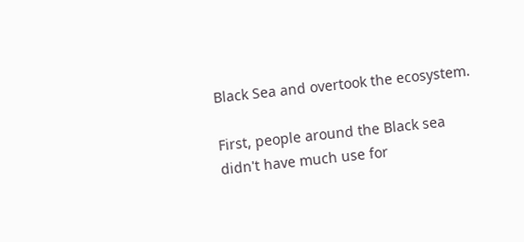Black Sea and overtook the ecosystem.

First, people around the Black sea didn't have much use for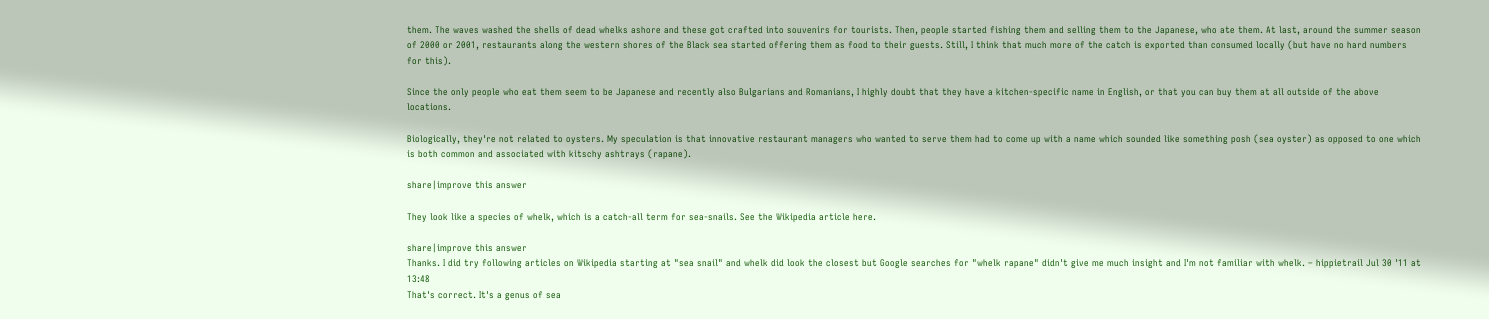them. The waves washed the shells of dead whelks ashore and these got crafted into souvenirs for tourists. Then, people started fishing them and selling them to the Japanese, who ate them. At last, around the summer season of 2000 or 2001, restaurants along the western shores of the Black sea started offering them as food to their guests. Still, I think that much more of the catch is exported than consumed locally (but have no hard numbers for this).

Since the only people who eat them seem to be Japanese and recently also Bulgarians and Romanians, I highly doubt that they have a kitchen-specific name in English, or that you can buy them at all outside of the above locations.

Biologically, they're not related to oysters. My speculation is that innovative restaurant managers who wanted to serve them had to come up with a name which sounded like something posh (sea oyster) as opposed to one which is both common and associated with kitschy ashtrays (rapane).

share|improve this answer

They look like a species of whelk, which is a catch-all term for sea-snails. See the Wikipedia article here.

share|improve this answer
Thanks. I did try following articles on Wikipedia starting at "sea snail" and whelk did look the closest but Google searches for "whelk rapane" didn't give me much insight and I'm not familiar with whelk. – hippietrail Jul 30 '11 at 13:48
That's correct. It's a genus of sea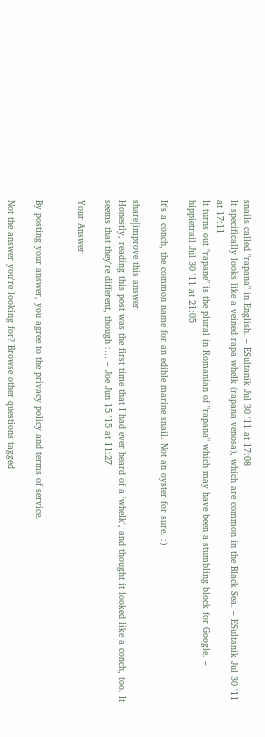snails called "rapana" in English. – ESultanik Jul 30 '11 at 17:08
It specifically looks like a veined rapa whelk (rapana venosa), which are common in the Black Sea. – ESultanik Jul 30 '11 at 17:11
It turns out "rapane" is the plural in Romanian of "rapana" which may have been a stumbling block for Google. – hippietrail Jul 30 '11 at 21:05

It's a conch, the common name for an edible marine snail. Not an oyster for sure. :)

share|improve this answer
Honestly, reading this post was the first time that I had ever heard of a 'whelk', and thought it looked like a conch, too. It seems that they're different, though :… – Joe Jun 15 '15 at 11:27

Your Answer


By posting your answer, you agree to the privacy policy and terms of service.

Not the answer you're looking for? Browse other questions tagged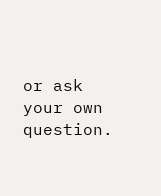or ask your own question.